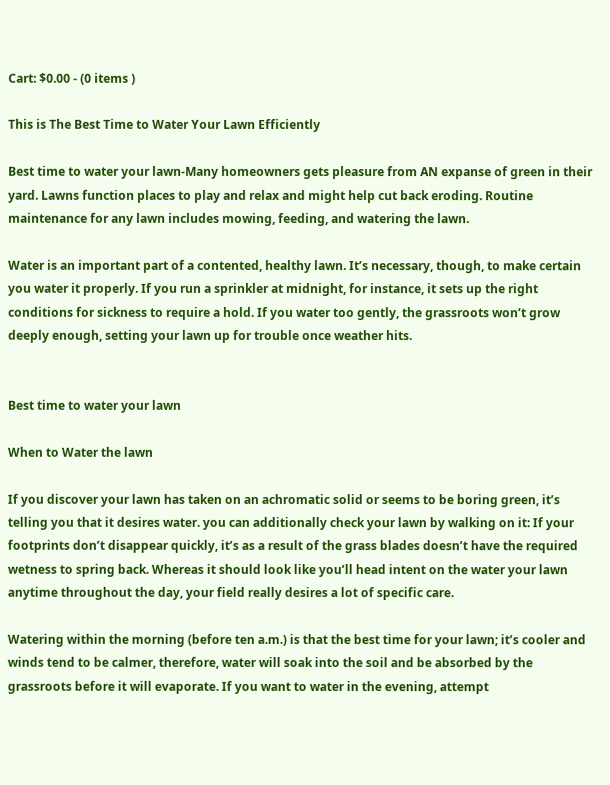Cart: $0.00 - (0 items )

This is The Best Time to Water Your Lawn Efficiently

Best time to water your lawn-Many homeowners gets pleasure from AN expanse of green in their yard. Lawns function places to play and relax and might help cut back eroding. Routine maintenance for any lawn includes mowing, feeding, and watering the lawn.

Water is an important part of a contented, healthy lawn. It’s necessary, though, to make certain you water it properly. If you run a sprinkler at midnight, for instance, it sets up the right conditions for sickness to require a hold. If you water too gently, the grassroots won’t grow deeply enough, setting your lawn up for trouble once weather hits.


Best time to water your lawn

When to Water the lawn

If you discover your lawn has taken on an achromatic solid or seems to be boring green, it’s telling you that it desires water. you can additionally check your lawn by walking on it: If your footprints don’t disappear quickly, it’s as a result of the grass blades doesn’t have the required wetness to spring back. Whereas it should look like you’ll head intent on the water your lawn anytime throughout the day, your field really desires a lot of specific care.

Watering within the morning (before ten a.m.) is that the best time for your lawn; it’s cooler and winds tend to be calmer, therefore, water will soak into the soil and be absorbed by the grassroots before it will evaporate. If you want to water in the evening, attempt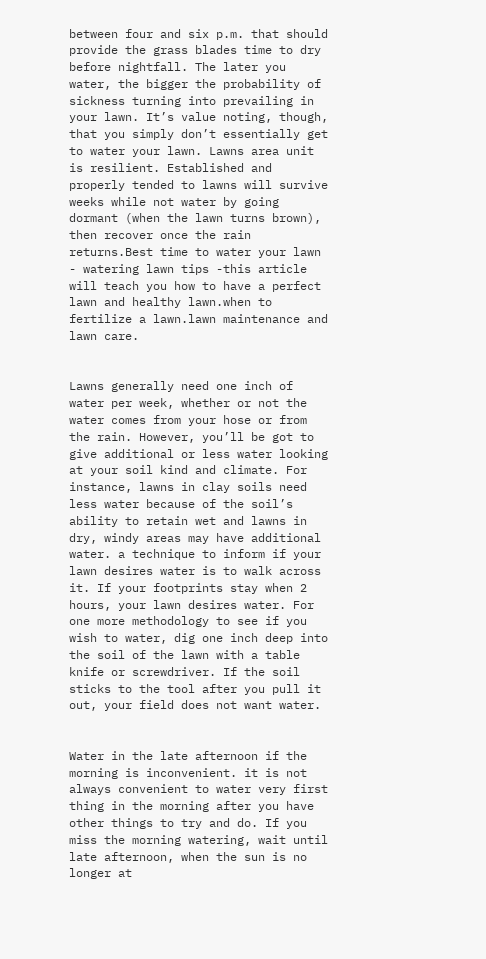between four and six p.m. that should provide the grass blades time to dry before nightfall. The later you water, the bigger the probability of sickness turning into prevailing in your lawn. It’s value noting, though, that you simply don’t essentially get to water your lawn. Lawns area unit is resilient. Established and properly tended to lawns will survive weeks while not water by going dormant (when the lawn turns brown), then recover once the rain returns.Best time to water your lawn - watering lawn tips -this article will teach you how to have a perfect lawn and healthy lawn.when to fertilize a lawn.lawn maintenance and lawn care.


Lawns generally need one inch of water per week, whether or not the water comes from your hose or from the rain. However, you’ll be got to give additional or less water looking at your soil kind and climate. For instance, lawns in clay soils need less water because of the soil’s ability to retain wet and lawns in dry, windy areas may have additional water. a technique to inform if your lawn desires water is to walk across it. If your footprints stay when 2 hours, your lawn desires water. For one more methodology to see if you wish to water, dig one inch deep into the soil of the lawn with a table knife or screwdriver. If the soil sticks to the tool after you pull it out, your field does not want water.


Water in the late afternoon if the morning is inconvenient. it is not always convenient to water very first thing in the morning after you have other things to try and do. If you miss the morning watering, wait until late afternoon, when the sun is no longer at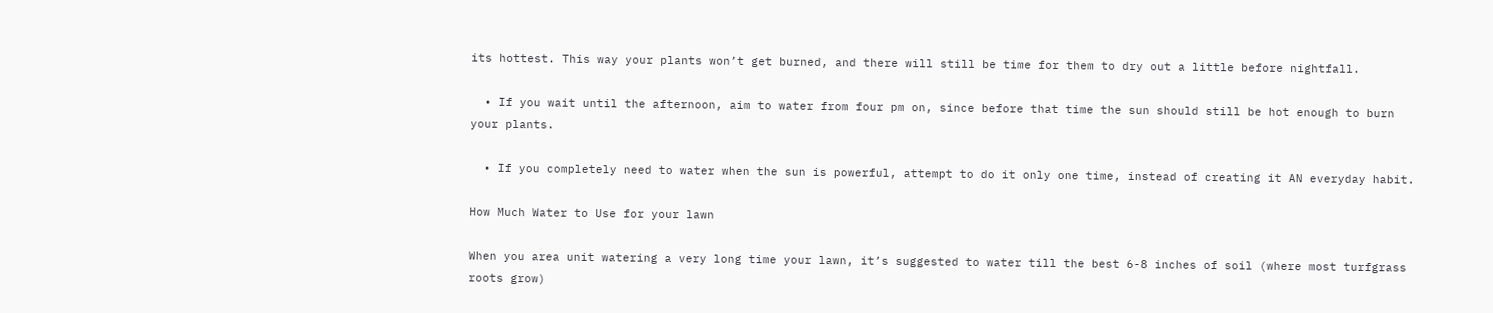its hottest. This way your plants won’t get burned, and there will still be time for them to dry out a little before nightfall.

  • If you wait until the afternoon, aim to water from four pm on, since before that time the sun should still be hot enough to burn your plants.

  • If you completely need to water when the sun is powerful, attempt to do it only one time, instead of creating it AN everyday habit.

How Much Water to Use for your lawn

When you area unit watering a very long time your lawn, it’s suggested to water till the best 6-8 inches of soil (where most turfgrass roots grow)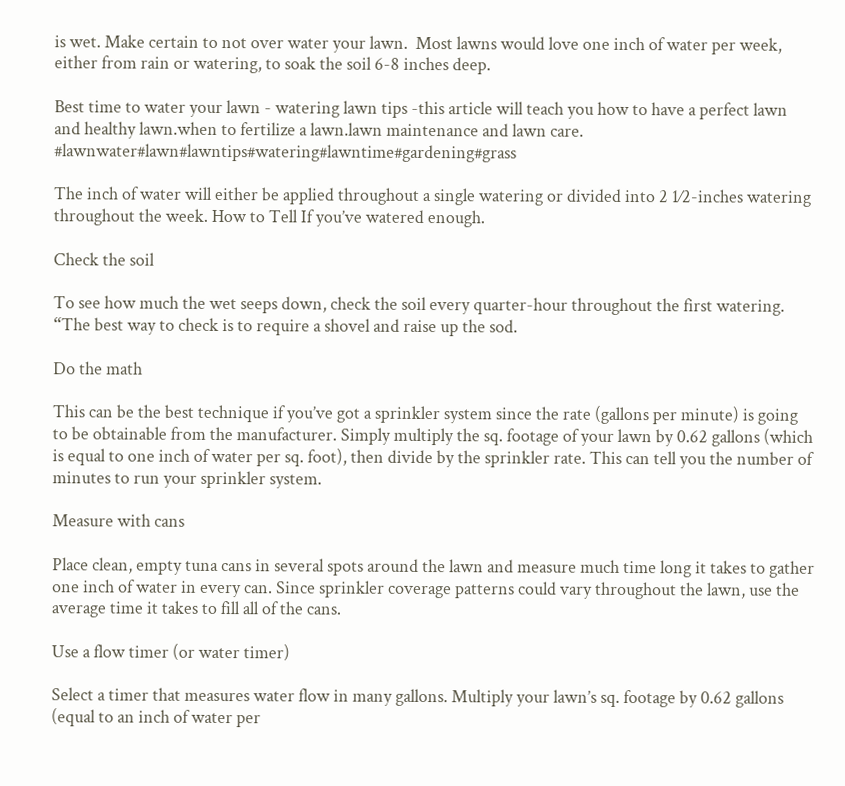is wet. Make certain to not over water your lawn.  Most lawns would love one inch of water per week, either from rain or watering, to soak the soil 6-8 inches deep.

Best time to water your lawn - watering lawn tips -this article will teach you how to have a perfect lawn and healthy lawn.when to fertilize a lawn.lawn maintenance and lawn care. #lawnwater#lawn#lawntips#watering#lawntime#gardening#grass

The inch of water will either be applied throughout a single watering or divided into 2 1⁄2-inches watering throughout the week. How to Tell If you’ve watered enough.

Check the soil

To see how much the wet seeps down, check the soil every quarter-hour throughout the first watering. “The best way to check is to require a shovel and raise up the sod.

Do the math

This can be the best technique if you’ve got a sprinkler system since the rate (gallons per minute) is going to be obtainable from the manufacturer. Simply multiply the sq. footage of your lawn by 0.62 gallons (which is equal to one inch of water per sq. foot), then divide by the sprinkler rate. This can tell you the number of minutes to run your sprinkler system.

Measure with cans

Place clean, empty tuna cans in several spots around the lawn and measure much time long it takes to gather one inch of water in every can. Since sprinkler coverage patterns could vary throughout the lawn, use the average time it takes to fill all of the cans.

Use a flow timer (or water timer)

Select a timer that measures water flow in many gallons. Multiply your lawn’s sq. footage by 0.62 gallons (equal to an inch of water per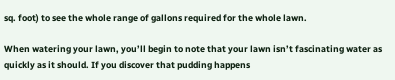sq. foot) to see the whole range of gallons required for the whole lawn.

When watering your lawn, you’ll begin to note that your lawn isn’t fascinating water as quickly as it should. If you discover that pudding happens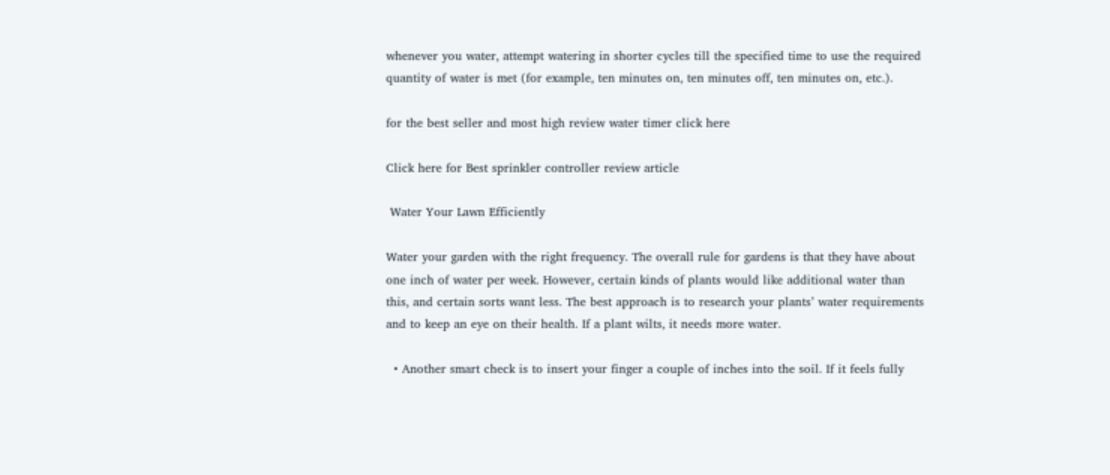whenever you water, attempt watering in shorter cycles till the specified time to use the required quantity of water is met (for example, ten minutes on, ten minutes off, ten minutes on, etc.).

for the best seller and most high review water timer click here

Click here for Best sprinkler controller review article

 Water Your Lawn Efficiently

Water your garden with the right frequency. The overall rule for gardens is that they have about one inch of water per week. However, certain kinds of plants would like additional water than this, and certain sorts want less. The best approach is to research your plants’ water requirements and to keep an eye on their health. If a plant wilts, it needs more water.

  • Another smart check is to insert your finger a couple of inches into the soil. If it feels fully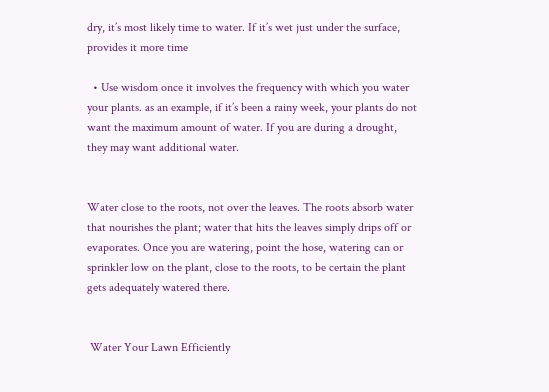dry, it’s most likely time to water. If it’s wet just under the surface, provides it more time

  • Use wisdom once it involves the frequency with which you water your plants. as an example, if it’s been a rainy week, your plants do not want the maximum amount of water. If you are during a drought, they may want additional water.


Water close to the roots, not over the leaves. The roots absorb water that nourishes the plant; water that hits the leaves simply drips off or evaporates. Once you are watering, point the hose, watering can or sprinkler low on the plant, close to the roots, to be certain the plant gets adequately watered there.


 Water Your Lawn Efficiently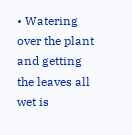• Watering over the plant and getting the leaves all wet is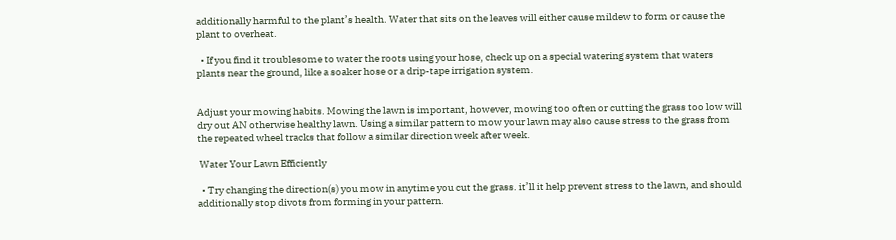additionally harmful to the plant’s health. Water that sits on the leaves will either cause mildew to form or cause the plant to overheat.

  • If you find it troublesome to water the roots using your hose, check up on a special watering system that waters plants near the ground, like a soaker hose or a drip-tape irrigation system.


Adjust your mowing habits. Mowing the lawn is important, however, mowing too often or cutting the grass too low will dry out AN otherwise healthy lawn. Using a similar pattern to mow your lawn may also cause stress to the grass from the repeated wheel tracks that follow a similar direction week after week.

 Water Your Lawn Efficiently

  • Try changing the direction(s) you mow in anytime you cut the grass. it’ll it help prevent stress to the lawn, and should additionally stop divots from forming in your pattern.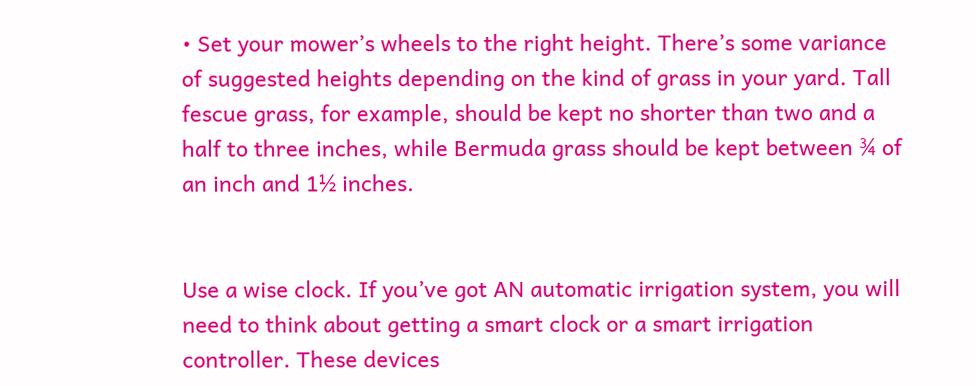• Set your mower’s wheels to the right height. There’s some variance of suggested heights depending on the kind of grass in your yard. Tall fescue grass, for example, should be kept no shorter than two and a half to three inches, while Bermuda grass should be kept between ¾ of an inch and 1½ inches.


Use a wise clock. If you’ve got AN automatic irrigation system, you will need to think about getting a smart clock or a smart irrigation controller. These devices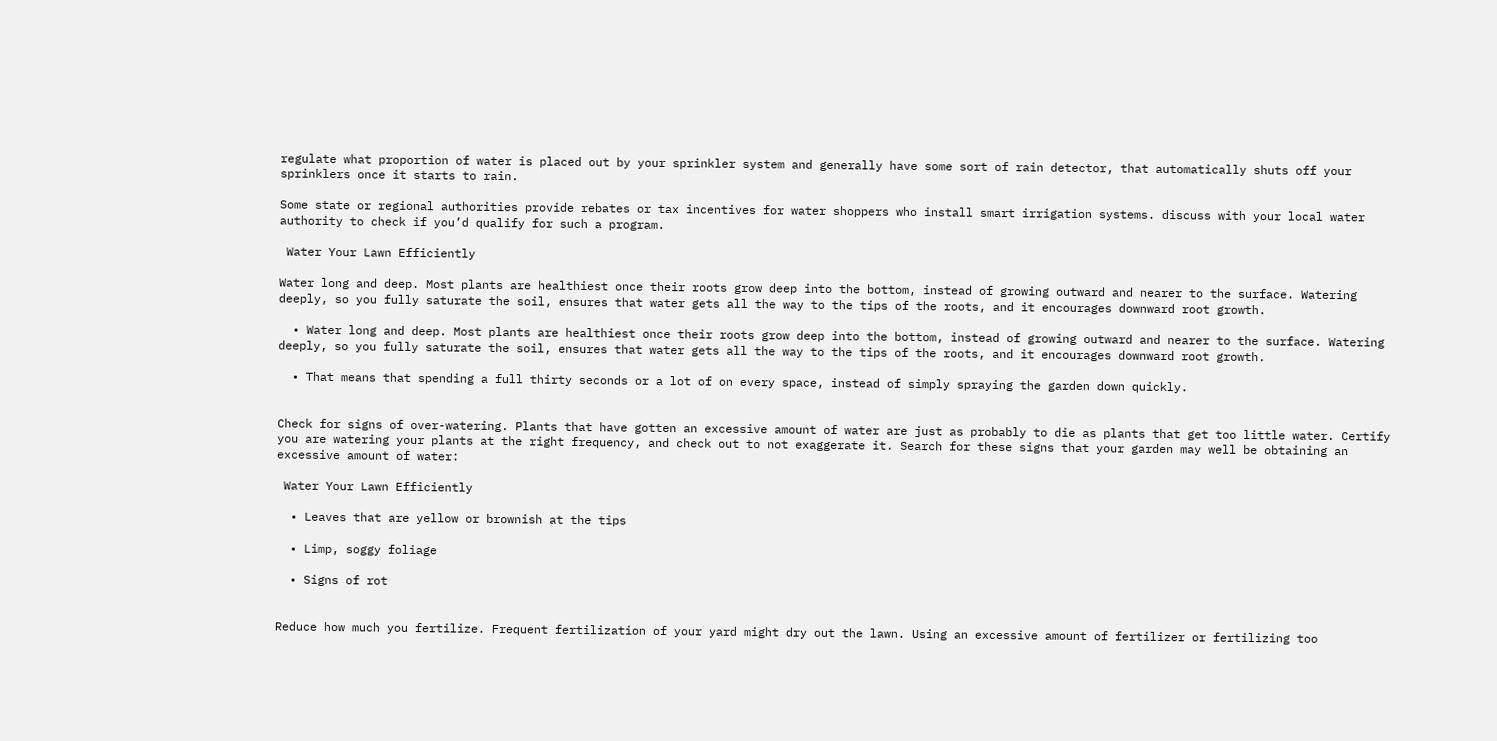regulate what proportion of water is placed out by your sprinkler system and generally have some sort of rain detector, that automatically shuts off your sprinklers once it starts to rain.

Some state or regional authorities provide rebates or tax incentives for water shoppers who install smart irrigation systems. discuss with your local water authority to check if you’d qualify for such a program.

 Water Your Lawn Efficiently

Water long and deep. Most plants are healthiest once their roots grow deep into the bottom, instead of growing outward and nearer to the surface. Watering deeply, so you fully saturate the soil, ensures that water gets all the way to the tips of the roots, and it encourages downward root growth.

  • Water long and deep. Most plants are healthiest once their roots grow deep into the bottom, instead of growing outward and nearer to the surface. Watering deeply, so you fully saturate the soil, ensures that water gets all the way to the tips of the roots, and it encourages downward root growth.

  • That means that spending a full thirty seconds or a lot of on every space, instead of simply spraying the garden down quickly.


Check for signs of over-watering. Plants that have gotten an excessive amount of water are just as probably to die as plants that get too little water. Certify you are watering your plants at the right frequency, and check out to not exaggerate it. Search for these signs that your garden may well be obtaining an excessive amount of water:

 Water Your Lawn Efficiently

  • Leaves that are yellow or brownish at the tips

  • Limp, soggy foliage

  • Signs of rot


Reduce how much you fertilize. Frequent fertilization of your yard might dry out the lawn. Using an excessive amount of fertilizer or fertilizing too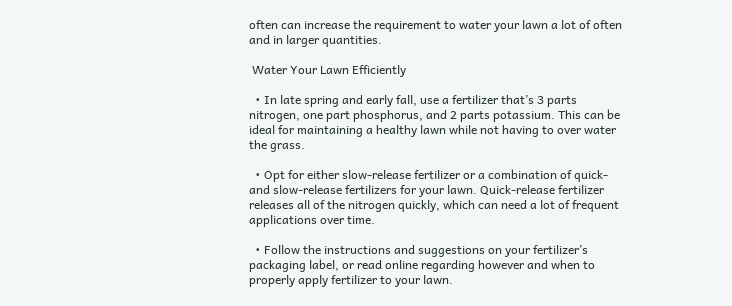often can increase the requirement to water your lawn a lot of often and in larger quantities.

 Water Your Lawn Efficiently

  • In late spring and early fall, use a fertilizer that’s 3 parts nitrogen, one part phosphorus, and 2 parts potassium. This can be ideal for maintaining a healthy lawn while not having to over water the grass.

  • Opt for either slow-release fertilizer or a combination of quick- and slow-release fertilizers for your lawn. Quick-release fertilizer releases all of the nitrogen quickly, which can need a lot of frequent applications over time.

  • Follow the instructions and suggestions on your fertilizer’s packaging label, or read online regarding however and when to properly apply fertilizer to your lawn.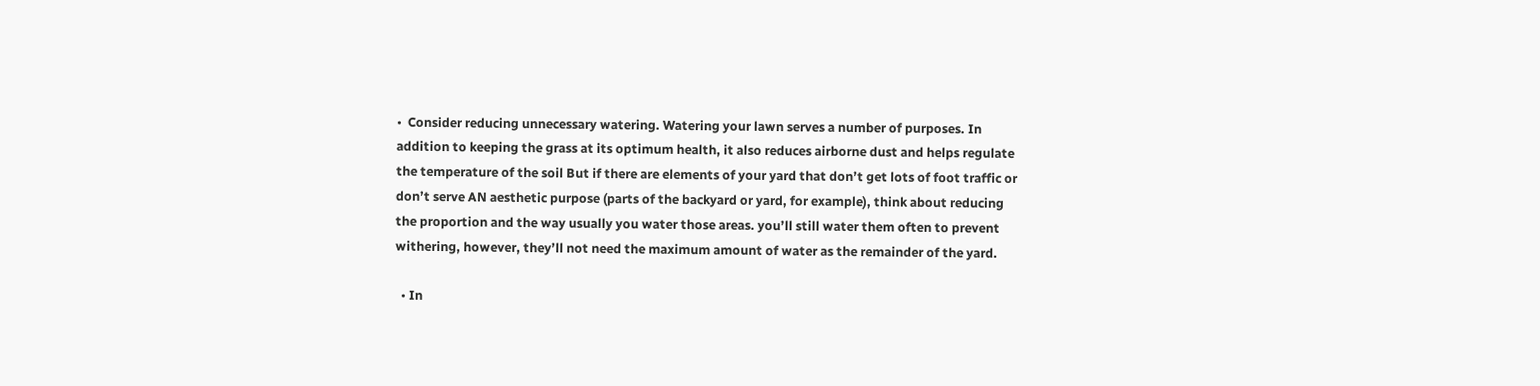•  Consider reducing unnecessary watering. Watering your lawn serves a number of purposes. In addition to keeping the grass at its optimum health, it also reduces airborne dust and helps regulate the temperature of the soil But if there are elements of your yard that don’t get lots of foot traffic or don’t serve AN aesthetic purpose (parts of the backyard or yard, for example), think about reducing the proportion and the way usually you water those areas. you’ll still water them often to prevent withering, however, they’ll not need the maximum amount of water as the remainder of the yard.

  • In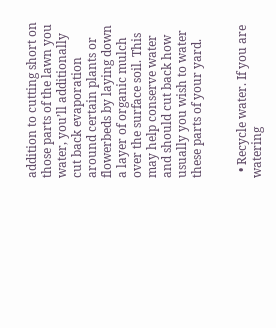addition to cutting short on those parts of the lawn you water, you’ll additionally cut back evaporation around certain plants or flowerbeds by laying down a layer of organic mulch over the surface soil. This may help conserve water and should cut back how usually you wish to water these parts of your yard.


  • Recycle water. If you are watering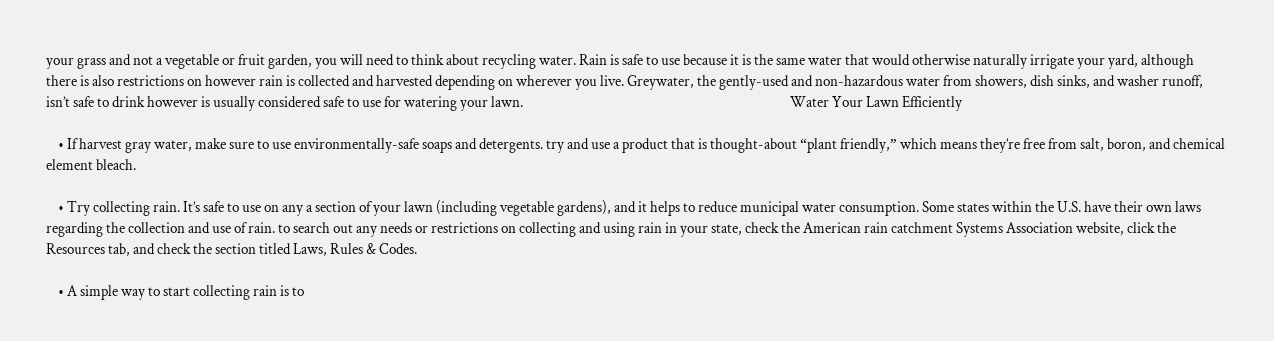your grass and not a vegetable or fruit garden, you will need to think about recycling water. Rain is safe to use because it is the same water that would otherwise naturally irrigate your yard, although there is also restrictions on however rain is collected and harvested depending on wherever you live. Greywater, the gently-used and non-hazardous water from showers, dish sinks, and washer runoff, isn’t safe to drink however is usually considered safe to use for watering your lawn.                                                                                         Water Your Lawn Efficiently

    • If harvest gray water, make sure to use environmentally-safe soaps and detergents. try and use a product that is thought-about “plant friendly,” which means they’re free from salt, boron, and chemical element bleach.

    • Try collecting rain. It’s safe to use on any a section of your lawn (including vegetable gardens), and it helps to reduce municipal water consumption. Some states within the U.S. have their own laws regarding the collection and use of rain. to search out any needs or restrictions on collecting and using rain in your state, check the American rain catchment Systems Association website, click the Resources tab, and check the section titled Laws, Rules & Codes.

    • A simple way to start collecting rain is to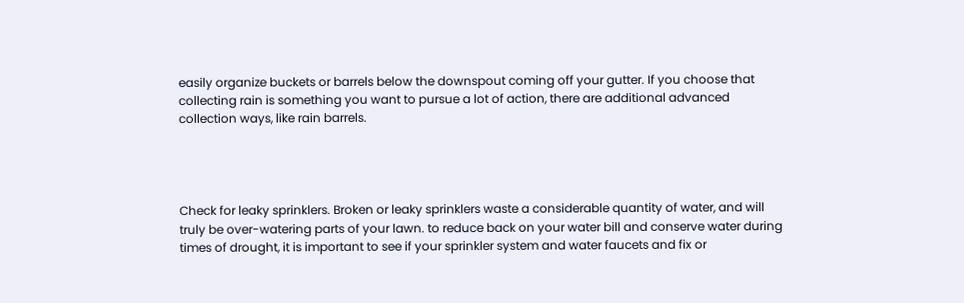easily organize buckets or barrels below the downspout coming off your gutter. If you choose that collecting rain is something you want to pursue a lot of action, there are additional advanced collection ways, like rain barrels.




Check for leaky sprinklers. Broken or leaky sprinklers waste a considerable quantity of water, and will truly be over-watering parts of your lawn. to reduce back on your water bill and conserve water during times of drought, it is important to see if your sprinkler system and water faucets and fix or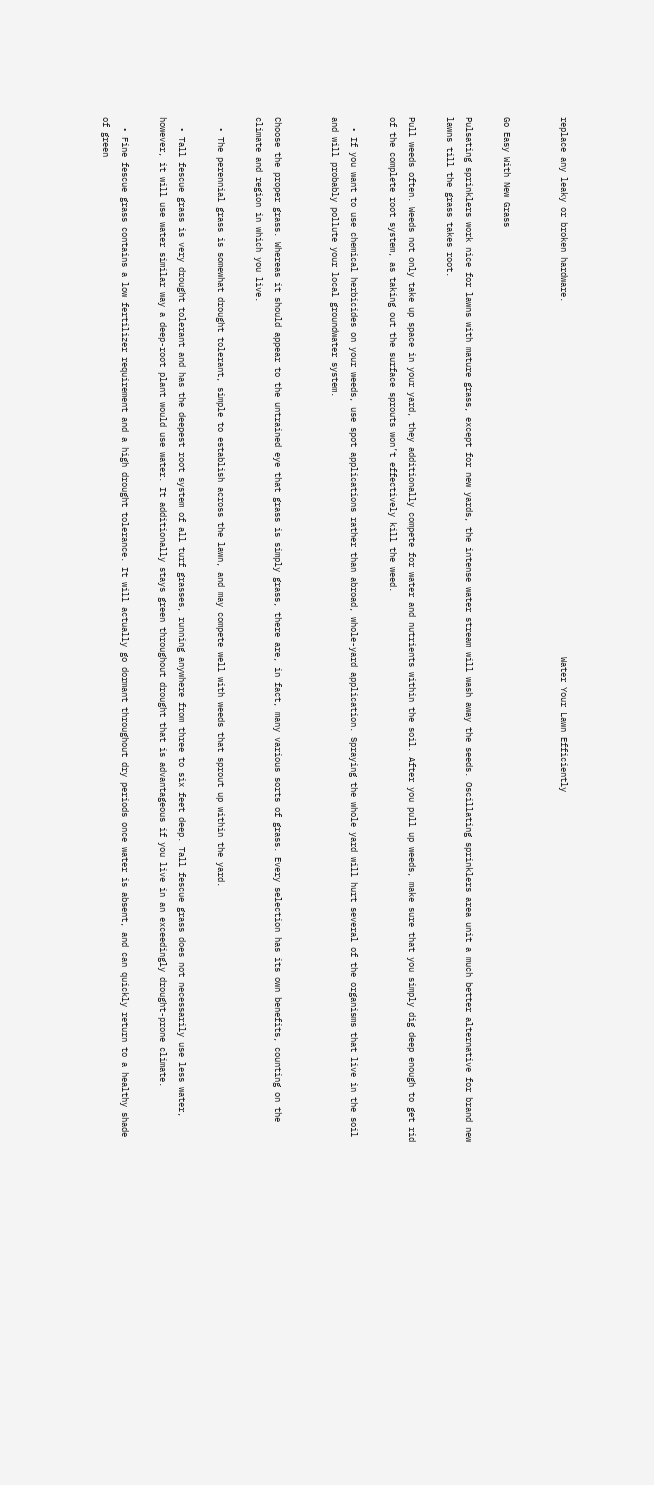replace any leaky or broken hardware.                                                                       Water Your Lawn Efficiently


Go Easy With New Grass

Pulsating sprinklers work nice for lawns with mature grass, except for new yards, the intense water stream will wash away the seeds. Oscillating sprinklers area unit a much better alternative for brand new lawns till the grass takes root.

Pull weeds often. Weeds not only take up space in your yard, they additionally compete for water and nutrients within the soil. After you pull up weeds, make sure that you simply dig deep enough to get rid of the complete root system, as taking out the surface sprouts won’t effectively kill the weed.

  • If you want to use chemical herbicides on your weeds, use spot applications rather than abroad, whole-yard application. Spraying the whole yard will hurt several of the organisms that live in the soil and will probably pollute your local groundwater system.


Choose the proper grass. Whereas it should appear to the untrained eye that grass is simply grass, there are, in fact, many various sorts of grass. Every selection has its own benefits, counting on the climate and region in which you live.

  • The perennial grass is somewhat drought tolerant, simple to establish across the lawn, and may compete well with weeds that sprout up within the yard.

  • Tall fescue grass is very drought tolerant and has the deepest root system of all turf grasses, running anywhere from three to six feet deep. Tall fescue grass does not necessarily use less water, however, it will use water similar way a deep-root plant would use water. It additionally stays green throughout drought that is advantageous if you live in an exceedingly drought-prone climate.

  • Fine fescue grass contains a low fertilizer requirement and a high drought tolerance. It will actually go dormant throughout dry periods once water is absent, and can quickly return to a healthy shade of green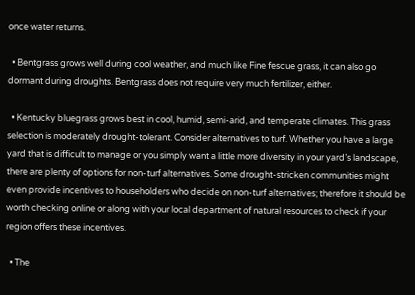once water returns.

  • Bentgrass grows well during cool weather, and much like Fine fescue grass, it can also go dormant during droughts. Bentgrass does not require very much fertilizer, either.

  • Kentucky bluegrass grows best in cool, humid, semi-arid, and temperate climates. This grass selection is moderately drought-tolerant. Consider alternatives to turf. Whether you have a large yard that is difficult to manage or you simply want a little more diversity in your yard’s landscape, there are plenty of options for non-turf alternatives. Some drought-stricken communities might even provide incentives to householders who decide on non-turf alternatives; therefore it should be worth checking online or along with your local department of natural resources to check if your region offers these incentives.

  • The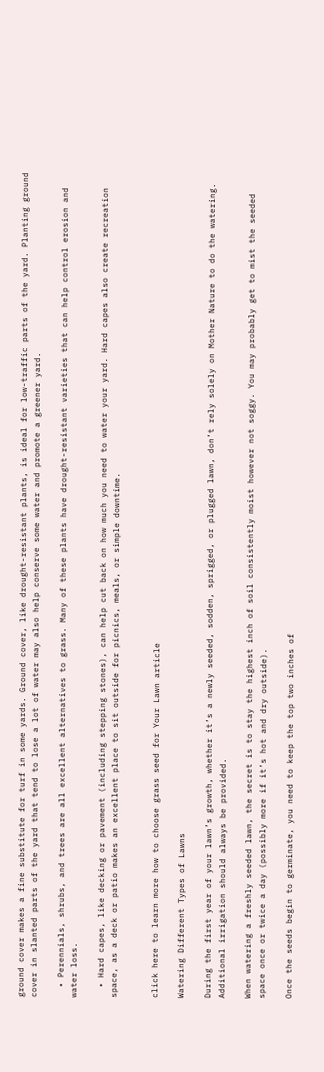ground cover makes a fine substitute for turf in some yards. Ground cover, like drought-resistant plants, is ideal for low-traffic parts of the yard. Planting ground cover in slanted parts of the yard that tend to lose a lot of water may also help conserve some water and promote a greener yard.

  • Perennials, shrubs, and trees are all excellent alternatives to grass. Many of these plants have drought-resistant varieties that can help control erosion and water loss.

  • Hard capes, like decking or pavement (including stepping stones), can help cut back on how much you need to water your yard. Hard capes also create recreation space, as a deck or patio makes an excellent place to sit outside for picnics, meals, or simple downtime.


click here to learn more how to choose grass seed for Your Lawn article

Watering Different Types of Lawns

During the first year of your lawn’s growth, whether it’s a newly seeded, sodden, sprigged, or plugged lawn, don’t rely solely on Mother Nature to do the watering. Additional irrigation should always be provided.

When watering a freshly seeded lawn, the secret is to stay the highest inch of soil consistently moist however not soggy. You may probably get to mist the seeded space once or twice a day (possibly more if it’s hot and dry outside).

Once the seeds begin to germinate, you need to keep the top two inches of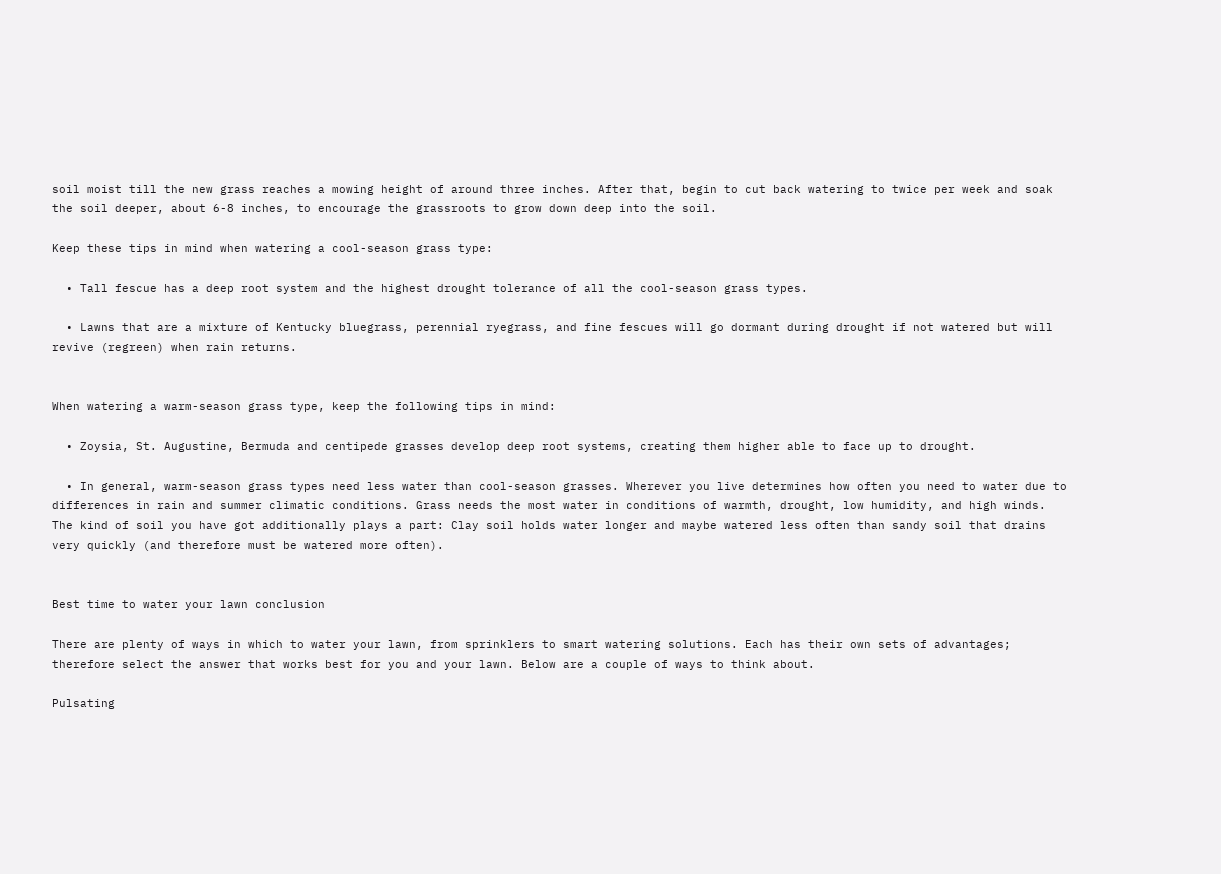soil moist till the new grass reaches a mowing height of around three inches. After that, begin to cut back watering to twice per week and soak the soil deeper, about 6-8 inches, to encourage the grassroots to grow down deep into the soil.

Keep these tips in mind when watering a cool-season grass type:

  • Tall fescue has a deep root system and the highest drought tolerance of all the cool-season grass types.

  • Lawns that are a mixture of Kentucky bluegrass, perennial ryegrass, and fine fescues will go dormant during drought if not watered but will revive (regreen) when rain returns.


When watering a warm-season grass type, keep the following tips in mind:

  • Zoysia, St. Augustine, Bermuda and centipede grasses develop deep root systems, creating them higher able to face up to drought.

  • In general, warm-season grass types need less water than cool-season grasses. Wherever you live determines how often you need to water due to differences in rain and summer climatic conditions. Grass needs the most water in conditions of warmth, drought, low humidity, and high winds. The kind of soil you have got additionally plays a part: Clay soil holds water longer and maybe watered less often than sandy soil that drains very quickly (and therefore must be watered more often).


Best time to water your lawn conclusion

There are plenty of ways in which to water your lawn, from sprinklers to smart watering solutions. Each has their own sets of advantages; therefore select the answer that works best for you and your lawn. Below are a couple of ways to think about.

Pulsating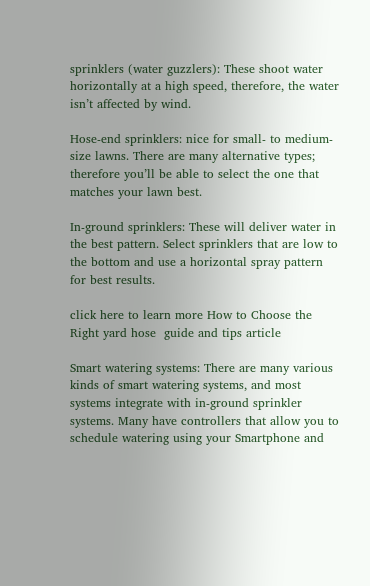sprinklers (water guzzlers): These shoot water horizontally at a high speed, therefore, the water isn’t affected by wind.

Hose-end sprinklers: nice for small- to medium-size lawns. There are many alternative types; therefore you’ll be able to select the one that matches your lawn best.

In-ground sprinklers: These will deliver water in the best pattern. Select sprinklers that are low to the bottom and use a horizontal spray pattern for best results.

click here to learn more How to Choose the Right yard hose  guide and tips article

Smart watering systems: There are many various kinds of smart watering systems, and most systems integrate with in-ground sprinkler systems. Many have controllers that allow you to schedule watering using your Smartphone and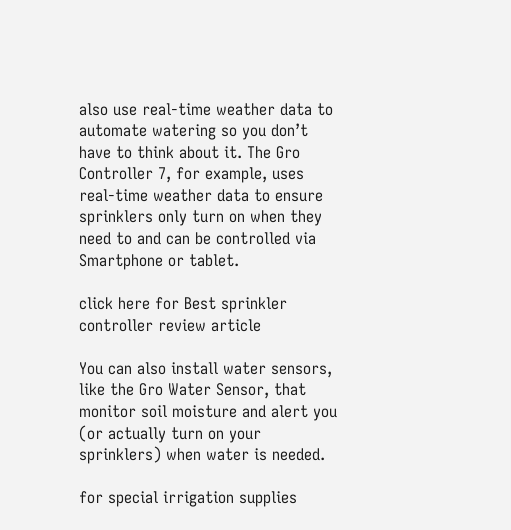also use real-time weather data to automate watering so you don’t have to think about it. The Gro Controller 7, for example, uses real-time weather data to ensure sprinklers only turn on when they need to and can be controlled via Smartphone or tablet.

click here for Best sprinkler controller review article

You can also install water sensors, like the Gro Water Sensor, that monitor soil moisture and alert you (or actually turn on your sprinklers) when water is needed.

for special irrigation supplies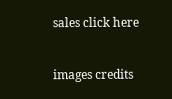sales click here


images credits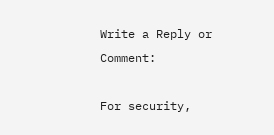Write a Reply or Comment:

For security,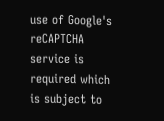use of Google's reCAPTCHA service is required which is subject to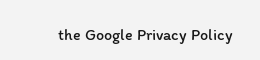the Google Privacy Policy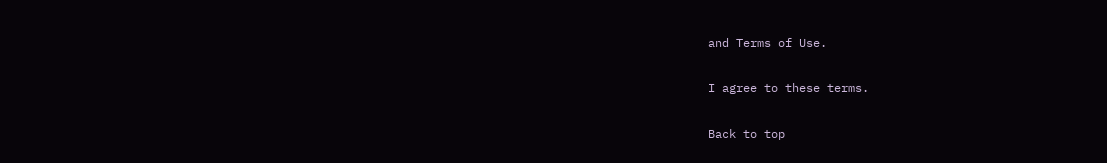and Terms of Use.

I agree to these terms.

Back to top